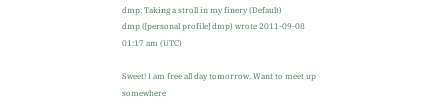dmp: Taking a stroll in my finery (Default)
dmp ([personal profile] dmp) wrote 2011-09-08 01:17 am (UTC)

Sweet! I am free all day tomorrow. Want to meet up somewhere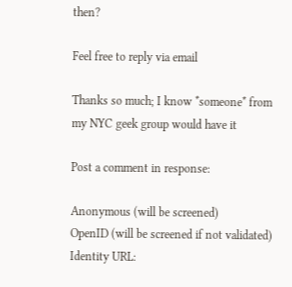then?

Feel free to reply via email

Thanks so much; I know *someone* from my NYC geek group would have it

Post a comment in response:

Anonymous (will be screened)
OpenID (will be screened if not validated)
Identity URL: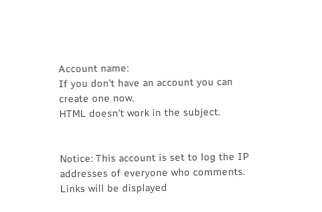Account name:
If you don't have an account you can create one now.
HTML doesn't work in the subject.


Notice: This account is set to log the IP addresses of everyone who comments.
Links will be displayed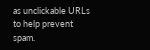as unclickable URLs to help prevent spam.